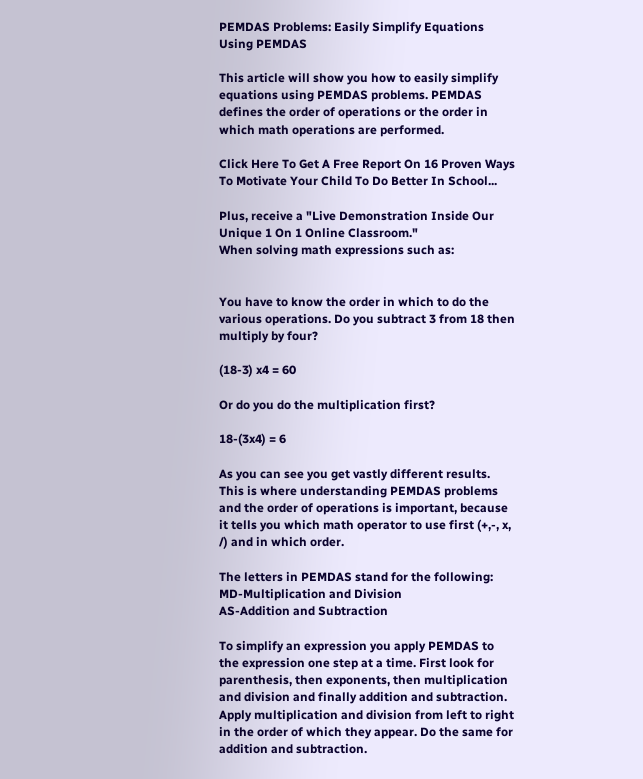PEMDAS Problems: Easily Simplify Equations Using PEMDAS

This article will show you how to easily simplify equations using PEMDAS problems. PEMDAS defines the order of operations or the order in which math operations are performed.

Click Here To Get A Free Report On 16 Proven Ways To Motivate Your Child To Do Better In School...

Plus, receive a "Live Demonstration Inside Our Unique 1 On 1 Online Classroom."
When solving math expressions such as:


You have to know the order in which to do the various operations. Do you subtract 3 from 18 then multiply by four?

(18-3) x4 = 60

Or do you do the multiplication first?

18-(3x4) = 6

As you can see you get vastly different results. This is where understanding PEMDAS problems and the order of operations is important, because it tells you which math operator to use first (+,-, x, /) and in which order.

The letters in PEMDAS stand for the following:
MD-Multiplication and Division
AS-Addition and Subtraction

To simplify an expression you apply PEMDAS to the expression one step at a time. First look for parenthesis, then exponents, then multiplication and division and finally addition and subtraction. Apply multiplication and division from left to right in the order of which they appear. Do the same for addition and subtraction.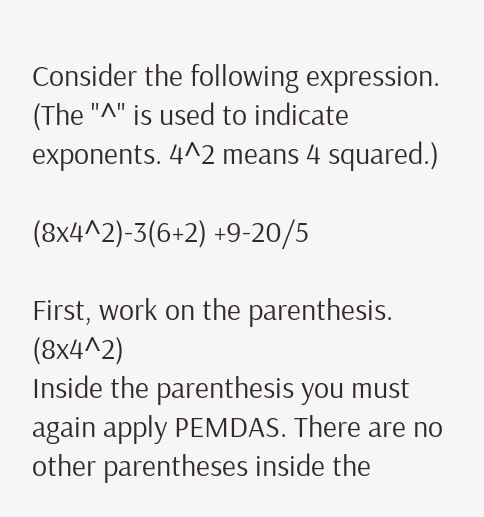Consider the following expression. (The "^" is used to indicate exponents. 4^2 means 4 squared.)

(8x4^2)-3(6+2) +9-20/5

First, work on the parenthesis. (8x4^2)
Inside the parenthesis you must again apply PEMDAS. There are no other parentheses inside the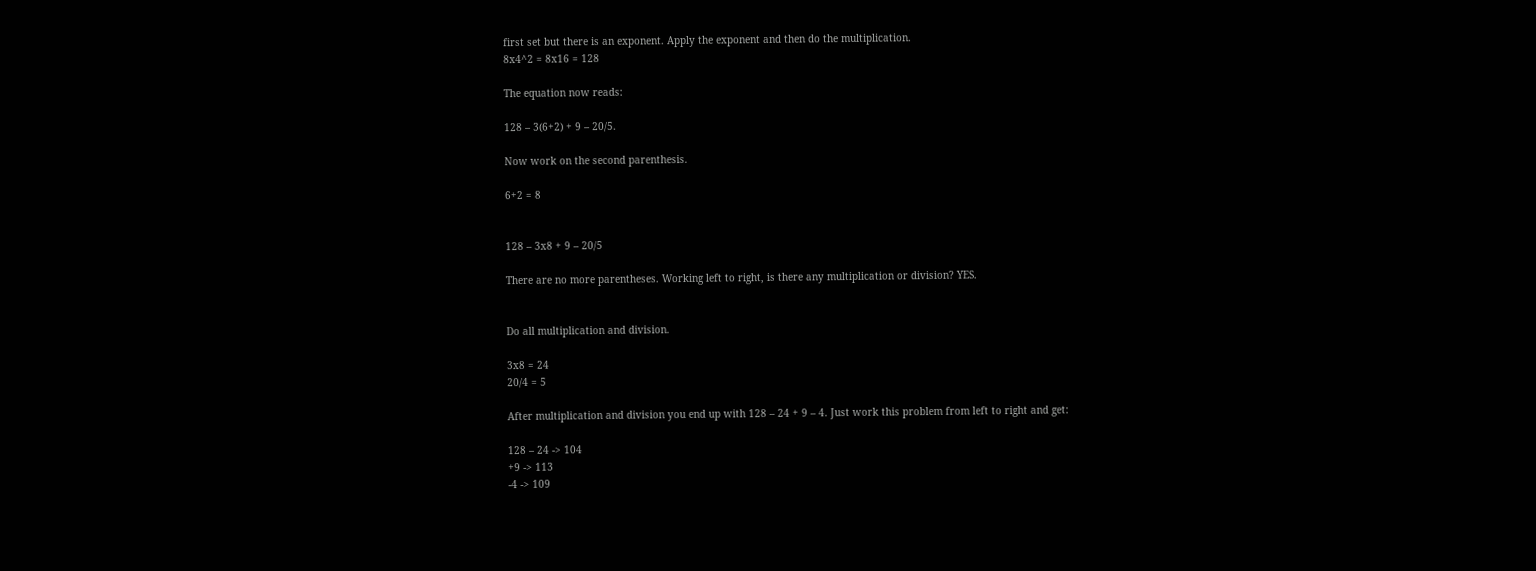first set but there is an exponent. Apply the exponent and then do the multiplication.
8x4^2 = 8x16 = 128

The equation now reads:

128 – 3(6+2) + 9 – 20/5.

Now work on the second parenthesis.

6+2 = 8


128 – 3x8 + 9 – 20/5

There are no more parentheses. Working left to right, is there any multiplication or division? YES.


Do all multiplication and division.

3x8 = 24
20/4 = 5

After multiplication and division you end up with 128 – 24 + 9 – 4. Just work this problem from left to right and get:

128 – 24 -> 104
+9 -> 113
-4 -> 109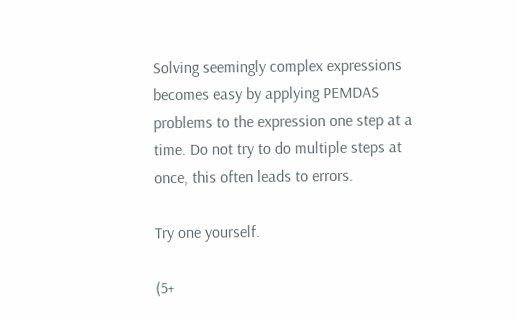Solving seemingly complex expressions becomes easy by applying PEMDAS problems to the expression one step at a time. Do not try to do multiple steps at once, this often leads to errors.

Try one yourself.

(5+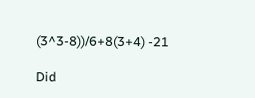(3^3-8))/6+8(3+4) -21

Did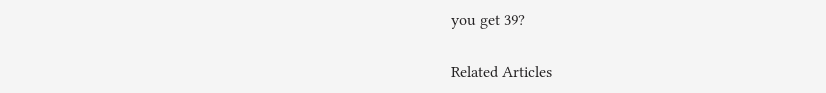you get 39?


Related Articles